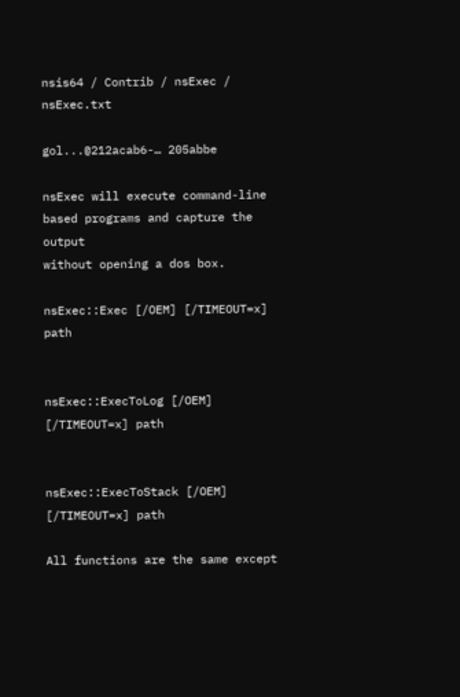nsis64 / Contrib / nsExec / nsExec.txt

gol...@212acab6-… 205abbe

nsExec will execute command-line based programs and capture the output
without opening a dos box.

nsExec::Exec [/OEM] [/TIMEOUT=x] path


nsExec::ExecToLog [/OEM] [/TIMEOUT=x] path


nsExec::ExecToStack [/OEM] [/TIMEOUT=x] path

All functions are the same except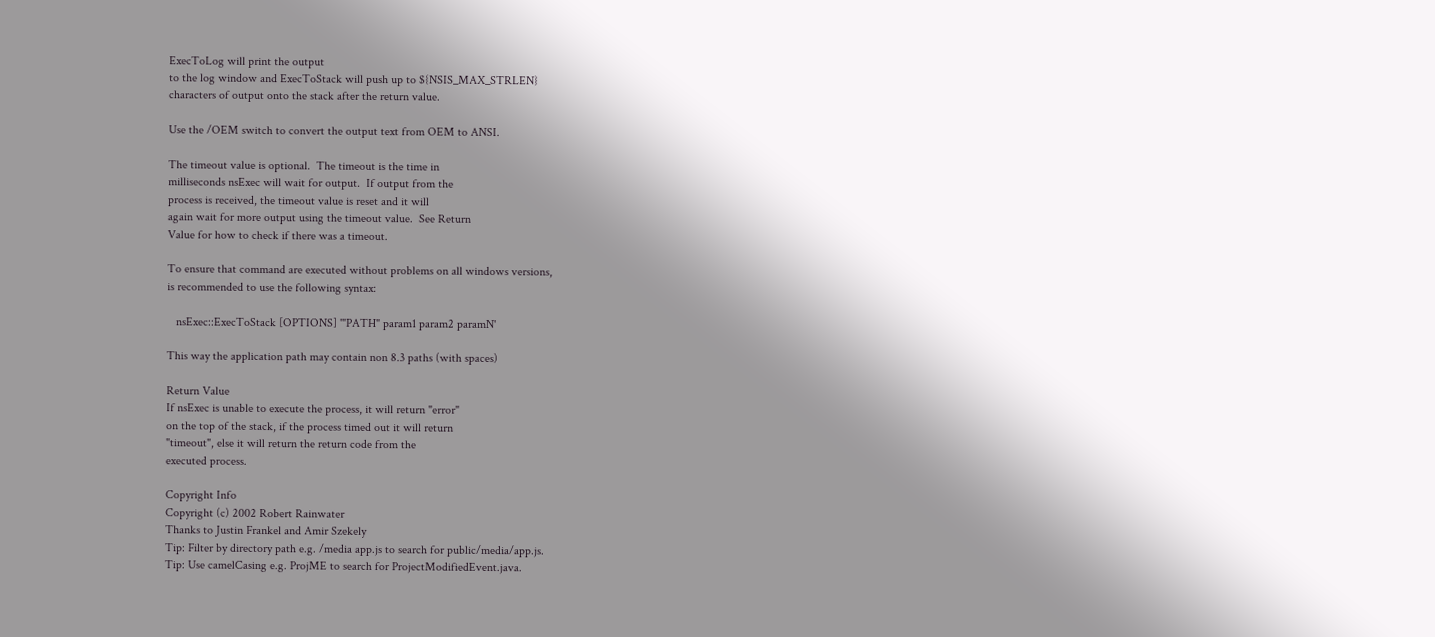ExecToLog will print the output
to the log window and ExecToStack will push up to ${NSIS_MAX_STRLEN}
characters of output onto the stack after the return value.

Use the /OEM switch to convert the output text from OEM to ANSI.

The timeout value is optional.  The timeout is the time in
milliseconds nsExec will wait for output.  If output from the
process is received, the timeout value is reset and it will
again wait for more output using the timeout value.  See Return
Value for how to check if there was a timeout.

To ensure that command are executed without problems on all windows versions,
is recommended to use the following syntax:

   nsExec::ExecToStack [OPTIONS] '"PATH" param1 param2 paramN'

This way the application path may contain non 8.3 paths (with spaces)

Return Value
If nsExec is unable to execute the process, it will return "error"
on the top of the stack, if the process timed out it will return
"timeout", else it will return the return code from the
executed process.

Copyright Info
Copyright (c) 2002 Robert Rainwater
Thanks to Justin Frankel and Amir Szekely
Tip: Filter by directory path e.g. /media app.js to search for public/media/app.js.
Tip: Use camelCasing e.g. ProjME to search for ProjectModifiedEvent.java.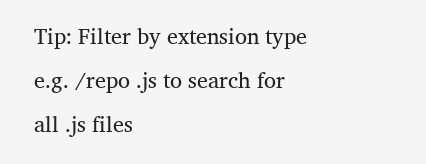Tip: Filter by extension type e.g. /repo .js to search for all .js files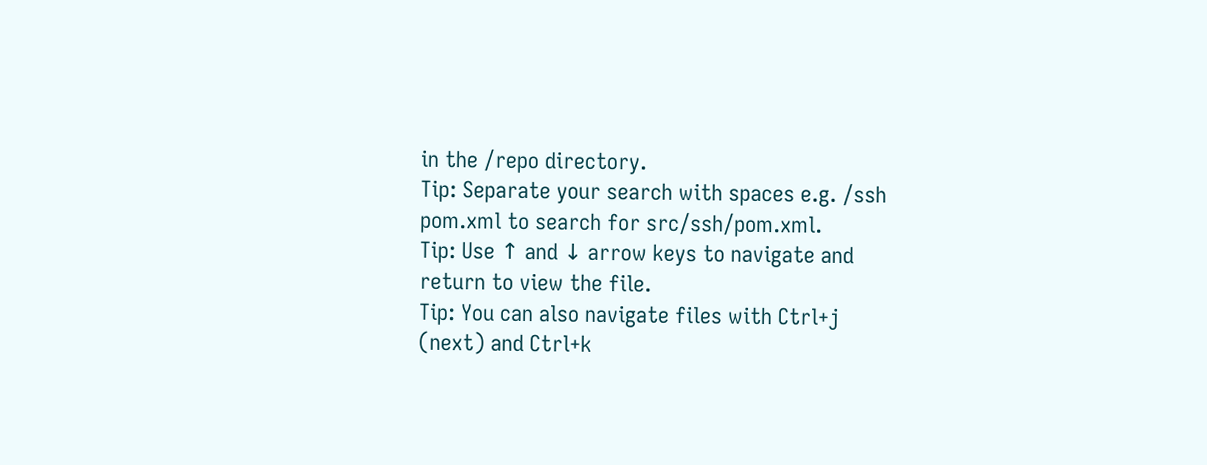in the /repo directory.
Tip: Separate your search with spaces e.g. /ssh pom.xml to search for src/ssh/pom.xml.
Tip: Use ↑ and ↓ arrow keys to navigate and return to view the file.
Tip: You can also navigate files with Ctrl+j (next) and Ctrl+k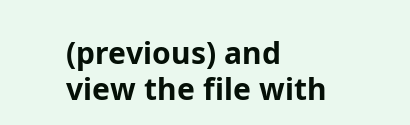(previous) and view the file with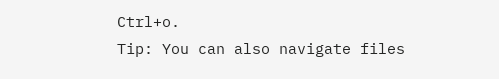Ctrl+o.
Tip: You can also navigate files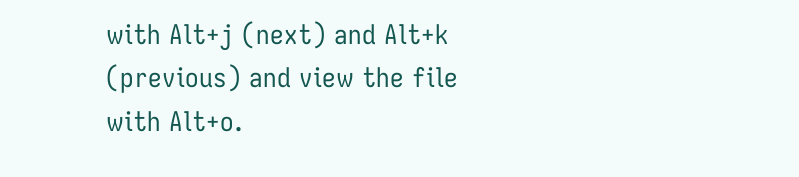with Alt+j (next) and Alt+k (previous) and view the file with Alt+o.